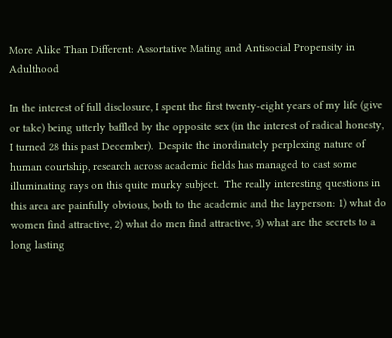More Alike Than Different: Assortative Mating and Antisocial Propensity in Adulthood

In the interest of full disclosure, I spent the first twenty-eight years of my life (give or take) being utterly baffled by the opposite sex (in the interest of radical honesty, I turned 28 this past December).  Despite the inordinately perplexing nature of human courtship, research across academic fields has managed to cast some illuminating rays on this quite murky subject.  The really interesting questions in this area are painfully obvious, both to the academic and the layperson: 1) what do women find attractive, 2) what do men find attractive, 3) what are the secrets to a long lasting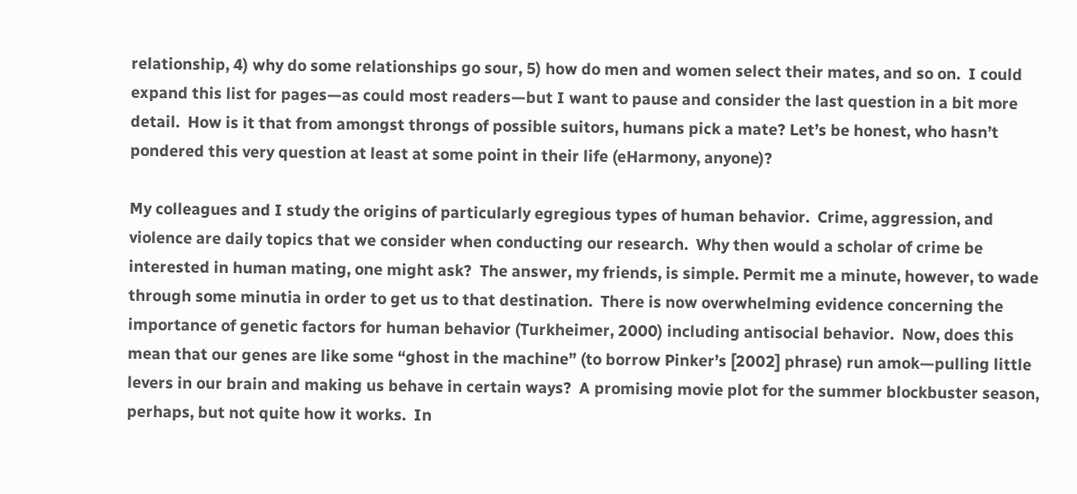relationship, 4) why do some relationships go sour, 5) how do men and women select their mates, and so on.  I could expand this list for pages—as could most readers—but I want to pause and consider the last question in a bit more detail.  How is it that from amongst throngs of possible suitors, humans pick a mate? Let’s be honest, who hasn’t pondered this very question at least at some point in their life (eHarmony, anyone)?

My colleagues and I study the origins of particularly egregious types of human behavior.  Crime, aggression, and violence are daily topics that we consider when conducting our research.  Why then would a scholar of crime be interested in human mating, one might ask?  The answer, my friends, is simple. Permit me a minute, however, to wade through some minutia in order to get us to that destination.  There is now overwhelming evidence concerning the importance of genetic factors for human behavior (Turkheimer, 2000) including antisocial behavior.  Now, does this mean that our genes are like some “ghost in the machine” (to borrow Pinker’s [2002] phrase) run amok—pulling little levers in our brain and making us behave in certain ways?  A promising movie plot for the summer blockbuster season, perhaps, but not quite how it works.  In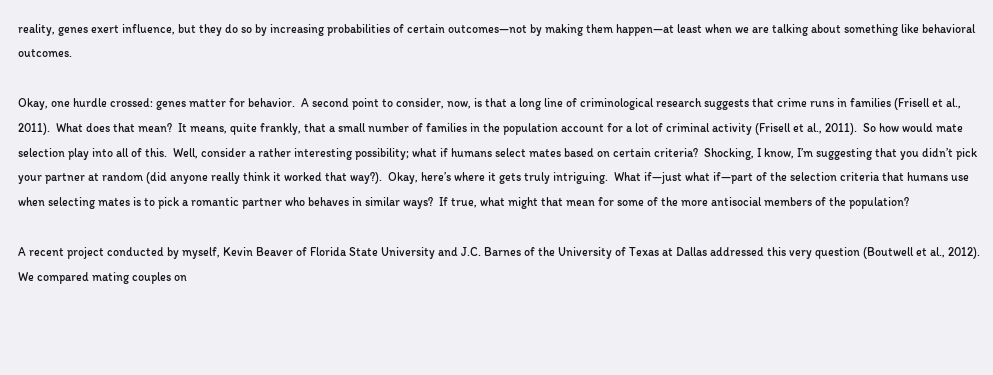reality, genes exert influence, but they do so by increasing probabilities of certain outcomes—not by making them happen—at least when we are talking about something like behavioral outcomes.

Okay, one hurdle crossed: genes matter for behavior.  A second point to consider, now, is that a long line of criminological research suggests that crime runs in families (Frisell et al., 2011).  What does that mean?  It means, quite frankly, that a small number of families in the population account for a lot of criminal activity (Frisell et al., 2011).  So how would mate selection play into all of this.  Well, consider a rather interesting possibility; what if humans select mates based on certain criteria?  Shocking, I know, I’m suggesting that you didn’t pick your partner at random (did anyone really think it worked that way?).  Okay, here’s where it gets truly intriguing.  What if—just what if—part of the selection criteria that humans use when selecting mates is to pick a romantic partner who behaves in similar ways?  If true, what might that mean for some of the more antisocial members of the population?

A recent project conducted by myself, Kevin Beaver of Florida State University and J.C. Barnes of the University of Texas at Dallas addressed this very question (Boutwell et al., 2012).  We compared mating couples on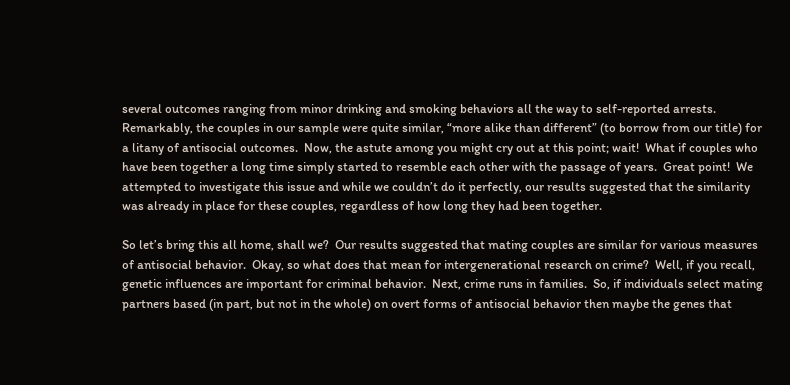several outcomes ranging from minor drinking and smoking behaviors all the way to self-reported arrests.  Remarkably, the couples in our sample were quite similar, “more alike than different” (to borrow from our title) for a litany of antisocial outcomes.  Now, the astute among you might cry out at this point; wait!  What if couples who have been together a long time simply started to resemble each other with the passage of years.  Great point!  We attempted to investigate this issue and while we couldn’t do it perfectly, our results suggested that the similarity was already in place for these couples, regardless of how long they had been together.

So let’s bring this all home, shall we?  Our results suggested that mating couples are similar for various measures of antisocial behavior.  Okay, so what does that mean for intergenerational research on crime?  Well, if you recall, genetic influences are important for criminal behavior.  Next, crime runs in families.  So, if individuals select mating partners based (in part, but not in the whole) on overt forms of antisocial behavior then maybe the genes that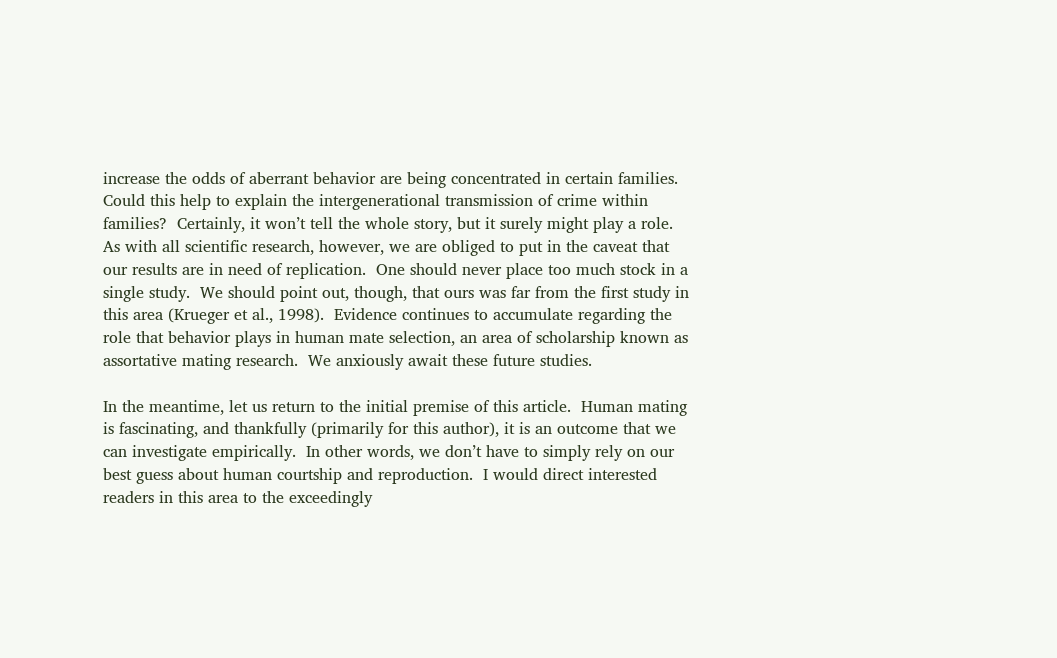increase the odds of aberrant behavior are being concentrated in certain families.  Could this help to explain the intergenerational transmission of crime within families?  Certainly, it won’t tell the whole story, but it surely might play a role.  As with all scientific research, however, we are obliged to put in the caveat that our results are in need of replication.  One should never place too much stock in a single study.  We should point out, though, that ours was far from the first study in this area (Krueger et al., 1998).  Evidence continues to accumulate regarding the role that behavior plays in human mate selection, an area of scholarship known as assortative mating research.  We anxiously await these future studies.

In the meantime, let us return to the initial premise of this article.  Human mating is fascinating, and thankfully (primarily for this author), it is an outcome that we can investigate empirically.  In other words, we don’t have to simply rely on our best guess about human courtship and reproduction.  I would direct interested readers in this area to the exceedingly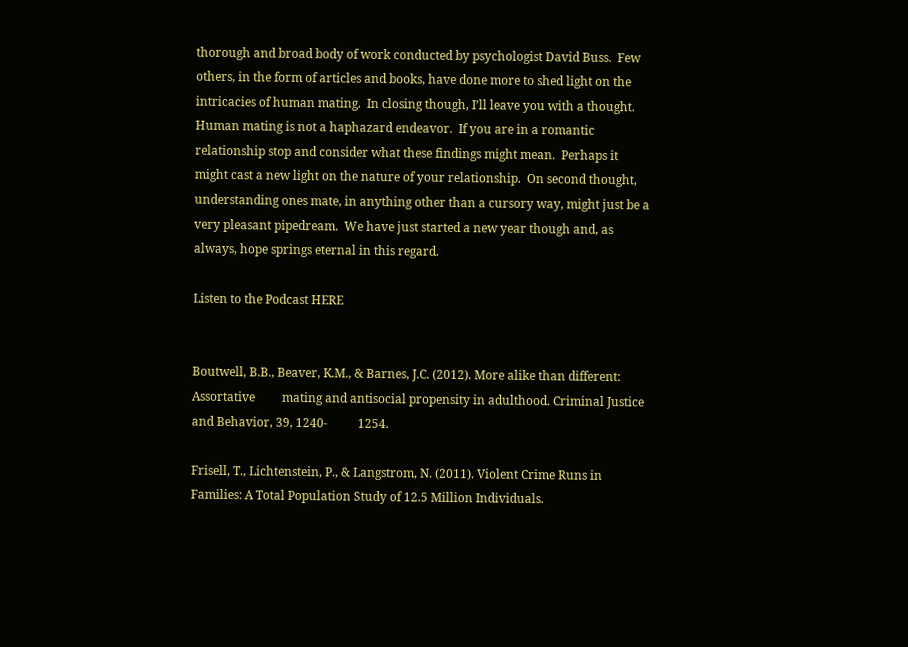thorough and broad body of work conducted by psychologist David Buss.  Few others, in the form of articles and books, have done more to shed light on the intricacies of human mating.  In closing though, I’ll leave you with a thought.  Human mating is not a haphazard endeavor.  If you are in a romantic relationship stop and consider what these findings might mean.  Perhaps it might cast a new light on the nature of your relationship.  On second thought, understanding ones mate, in anything other than a cursory way, might just be a very pleasant pipedream.  We have just started a new year though and, as always, hope springs eternal in this regard.

Listen to the Podcast HERE


Boutwell, B.B., Beaver, K.M., & Barnes, J.C. (2012). More alike than different: Assortative         mating and antisocial propensity in adulthood. Criminal Justice and Behavior, 39, 1240-          1254.

Frisell, T., Lichtenstein, P., & Langstrom, N. (2011). Violent Crime Runs in Families: A Total Population Study of 12.5 Million Individuals.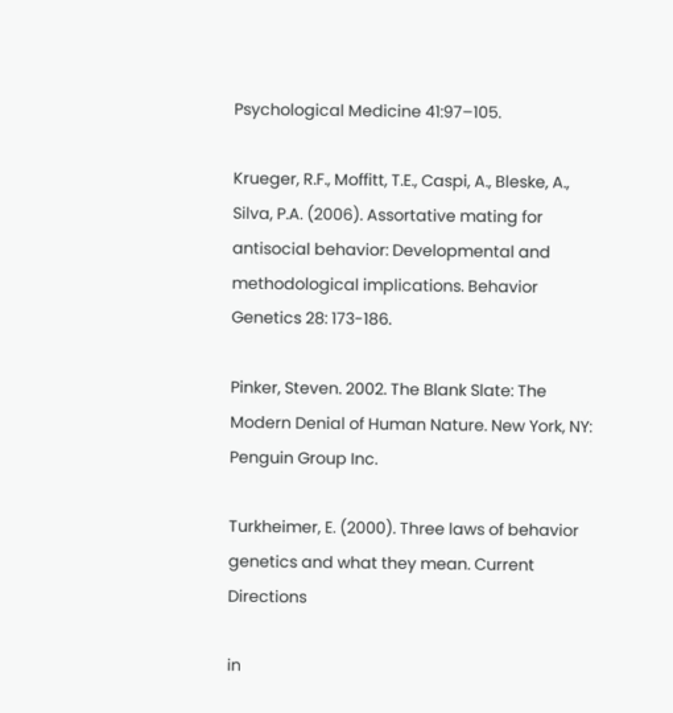Psychological Medicine 41:97–105.

Krueger, R.F., Moffitt, T.E., Caspi, A., Bleske, A., Silva, P.A. (2006). Assortative mating for       antisocial behavior: Developmental and methodological implications. Behavior Genetics 28: 173-186.

Pinker, Steven. 2002. The Blank Slate: The Modern Denial of Human Nature. New York, NY: Penguin Group Inc.

Turkheimer, E. (2000). Three laws of behavior genetics and what they mean. Current Directions

in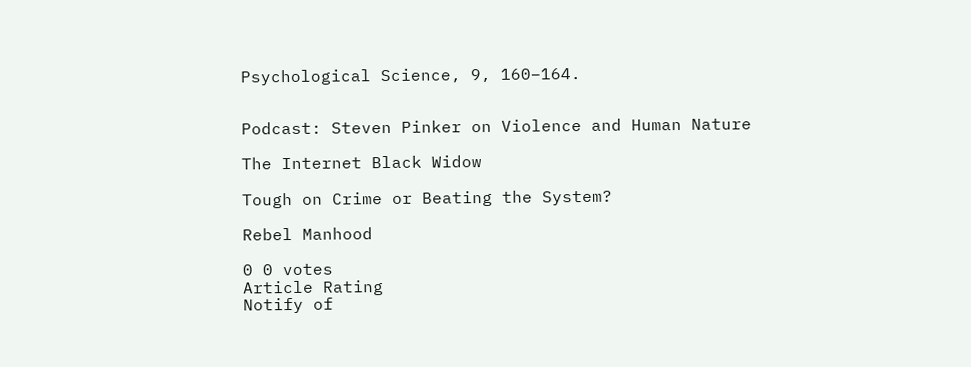Psychological Science, 9, 160–164.


Podcast: Steven Pinker on Violence and Human Nature

The Internet Black Widow

Tough on Crime or Beating the System?

Rebel Manhood

0 0 votes
Article Rating
Notify of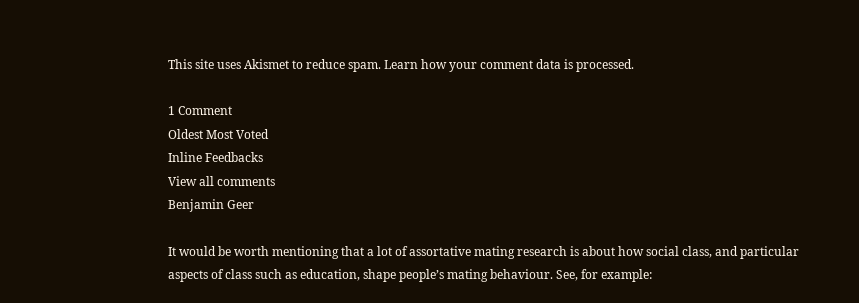This site uses Akismet to reduce spam. Learn how your comment data is processed.

1 Comment
Oldest Most Voted
Inline Feedbacks
View all comments
Benjamin Geer

It would be worth mentioning that a lot of assortative mating research is about how social class, and particular aspects of class such as education, shape people’s mating behaviour. See, for example: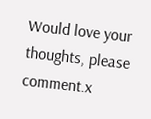Would love your thoughts, please comment.x